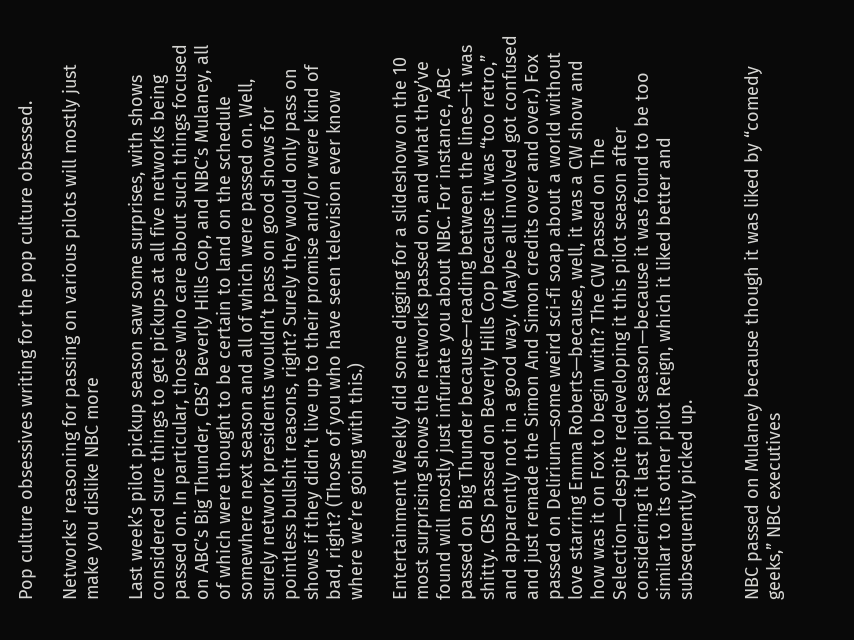Pop culture obsessives writing for the pop culture obsessed.

Networks' reasoning for passing on various pilots will mostly just make you dislike NBC more

Last week’s pilot pickup season saw some surprises, with shows considered sure things to get pickups at all five networks being passed on. In particular, those who care about such things focused on ABC’s Big Thunder, CBS’ Beverly Hills Cop, and NBC’s Mulaney, all of which were thought to be certain to land on the schedule somewhere next season and all of which were passed on. Well, surely network presidents wouldn’t pass on good shows for pointless bullshit reasons, right? Surely they would only pass on shows if they didn’t live up to their promise and/or were kind of bad, right? (Those of you who have seen television ever know where we’re going with this.)

Entertainment Weekly did some digging for a slideshow on the 10 most surprising shows the networks passed on, and what they’ve found will mostly just infuriate you about NBC. For instance, ABC passed on Big Thunder because—reading between the lines—it was shitty. CBS passed on Beverly Hills Cop because it was “too retro,” and apparently not in a good way. (Maybe all involved got confused and just remade the Simon And Simon credits over and over.) Fox passed on Delirium—some weird sci-fi soap about a world without love starring Emma Roberts—because, well, it was a CW show and how was it on Fox to begin with? The CW passed on The Selection—despite redeveloping it this pilot season after considering it last pilot season—because it was found to be too similar to its other pilot Reign, which it liked better and subsequently picked up.


NBC passed on Mulaney because though it was liked by “comedy geeks,” NBC executives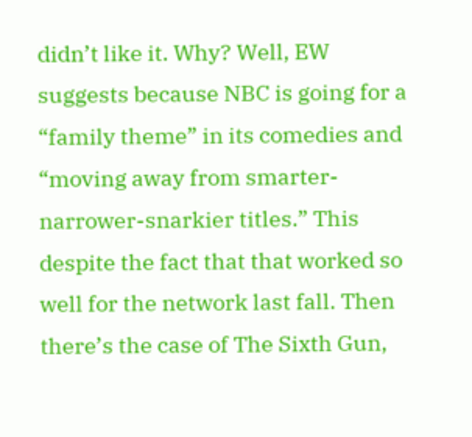didn’t like it. Why? Well, EW suggests because NBC is going for a “family theme” in its comedies and “moving away from smarter-narrower-snarkier titles.” This despite the fact that that worked so well for the network last fall. Then there’s the case of The Sixth Gun,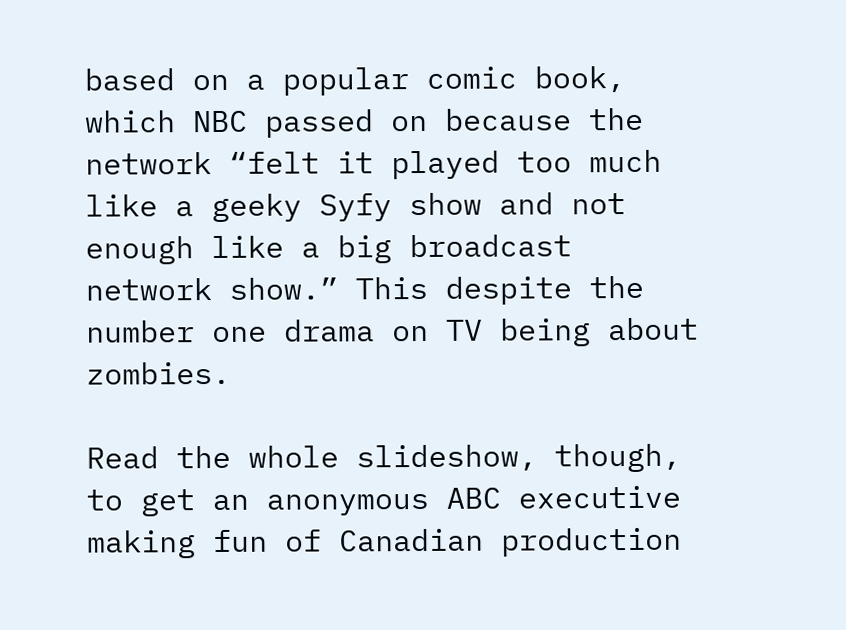based on a popular comic book, which NBC passed on because the network “felt it played too much like a geeky Syfy show and not enough like a big broadcast network show.” This despite the number one drama on TV being about zombies.

Read the whole slideshow, though, to get an anonymous ABC executive making fun of Canadian production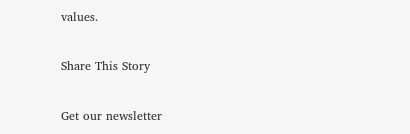values.

Share This Story

Get our newsletter